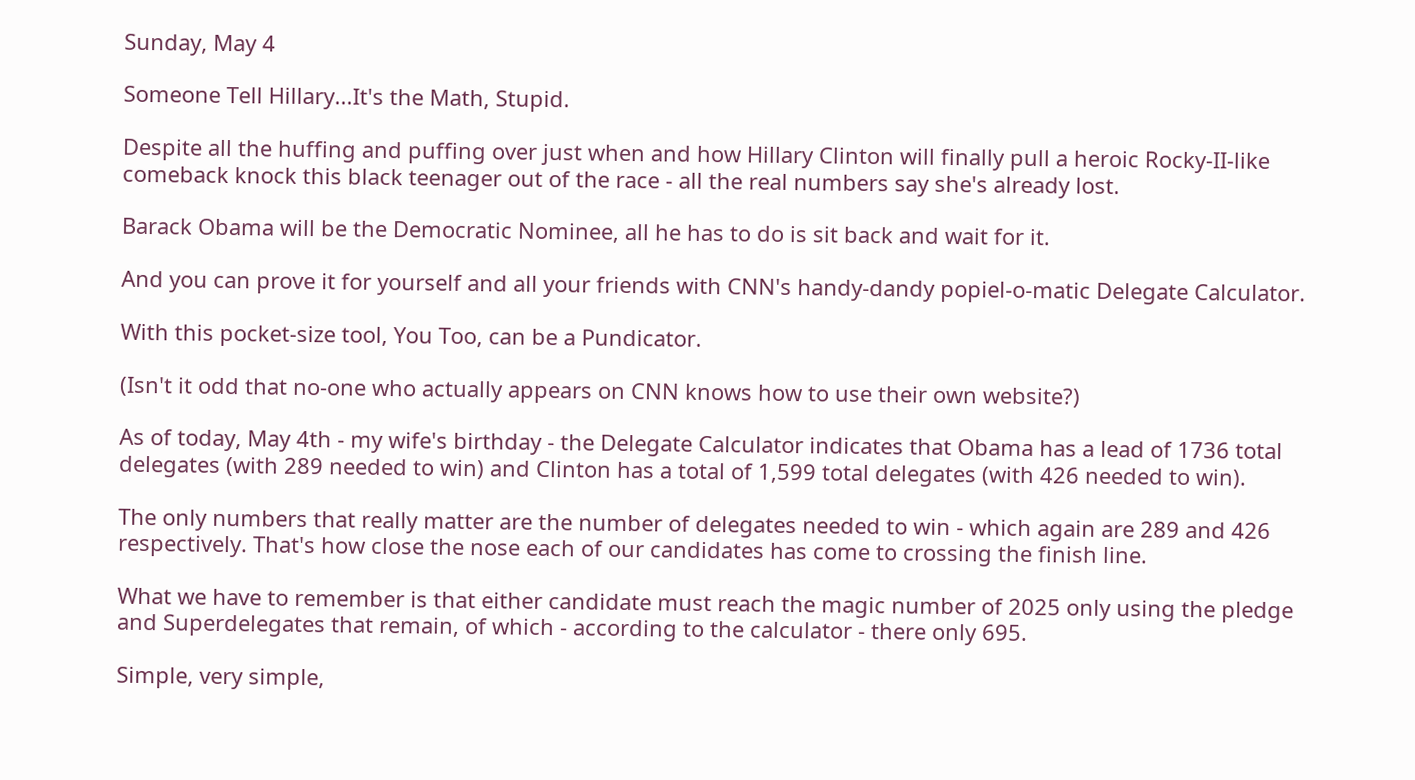Sunday, May 4

Someone Tell Hillary...It's the Math, Stupid.

Despite all the huffing and puffing over just when and how Hillary Clinton will finally pull a heroic Rocky-II-like comeback knock this black teenager out of the race - all the real numbers say she's already lost.

Barack Obama will be the Democratic Nominee, all he has to do is sit back and wait for it.

And you can prove it for yourself and all your friends with CNN's handy-dandy popiel-o-matic Delegate Calculator.

With this pocket-size tool, You Too, can be a Pundicator.

(Isn't it odd that no-one who actually appears on CNN knows how to use their own website?)

As of today, May 4th - my wife's birthday - the Delegate Calculator indicates that Obama has a lead of 1736 total delegates (with 289 needed to win) and Clinton has a total of 1,599 total delegates (with 426 needed to win).

The only numbers that really matter are the number of delegates needed to win - which again are 289 and 426 respectively. That's how close the nose each of our candidates has come to crossing the finish line.

What we have to remember is that either candidate must reach the magic number of 2025 only using the pledge and Superdelegates that remain, of which - according to the calculator - there only 695.

Simple, very simple,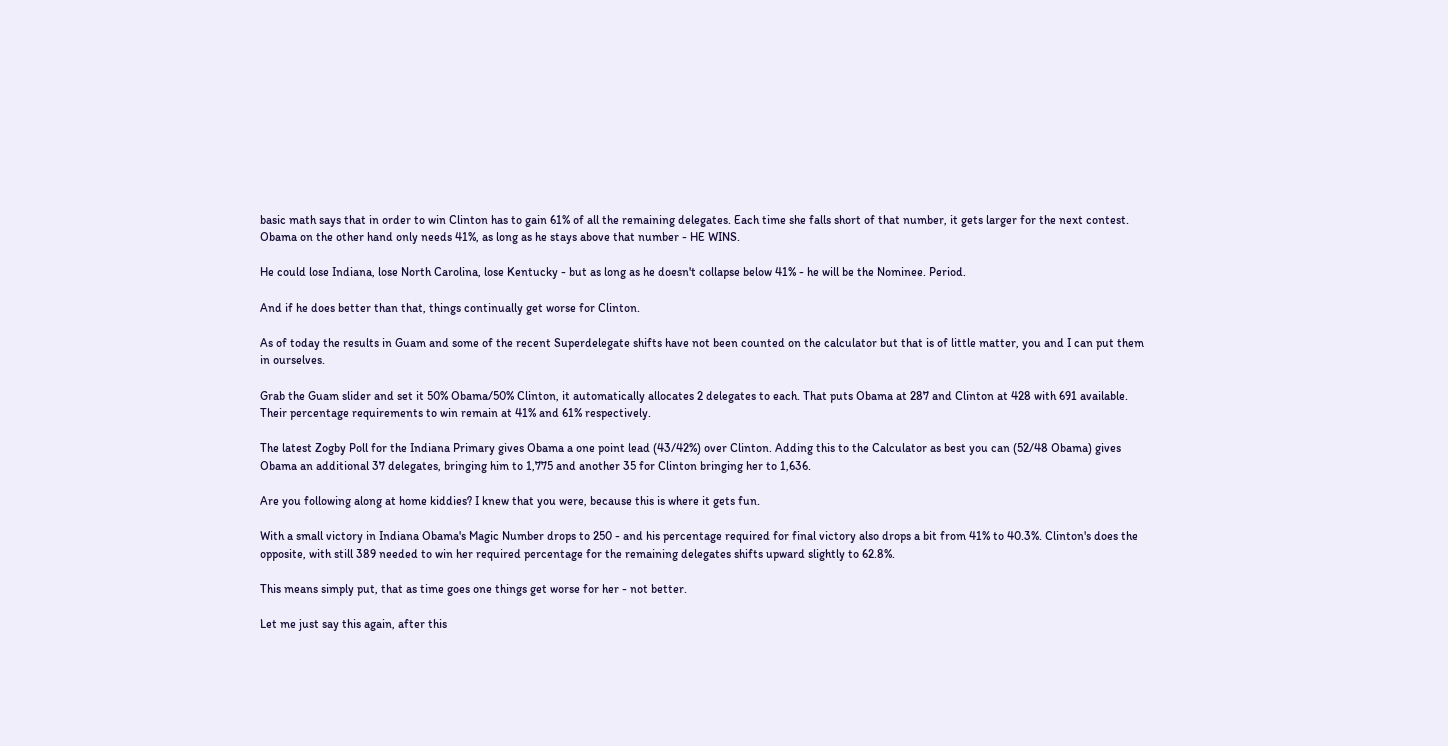basic math says that in order to win Clinton has to gain 61% of all the remaining delegates. Each time she falls short of that number, it gets larger for the next contest. Obama on the other hand only needs 41%, as long as he stays above that number - HE WINS.

He could lose Indiana, lose North Carolina, lose Kentucky - but as long as he doesn't collapse below 41% - he will be the Nominee. Period.

And if he does better than that, things continually get worse for Clinton.

As of today the results in Guam and some of the recent Superdelegate shifts have not been counted on the calculator but that is of little matter, you and I can put them in ourselves.

Grab the Guam slider and set it 50% Obama/50% Clinton, it automatically allocates 2 delegates to each. That puts Obama at 287 and Clinton at 428 with 691 available. Their percentage requirements to win remain at 41% and 61% respectively.

The latest Zogby Poll for the Indiana Primary gives Obama a one point lead (43/42%) over Clinton. Adding this to the Calculator as best you can (52/48 Obama) gives Obama an additional 37 delegates, bringing him to 1,775 and another 35 for Clinton bringing her to 1,636.

Are you following along at home kiddies? I knew that you were, because this is where it gets fun.

With a small victory in Indiana Obama's Magic Number drops to 250 - and his percentage required for final victory also drops a bit from 41% to 40.3%. Clinton's does the opposite, with still 389 needed to win her required percentage for the remaining delegates shifts upward slightly to 62.8%.

This means simply put, that as time goes one things get worse for her - not better.

Let me just say this again, after this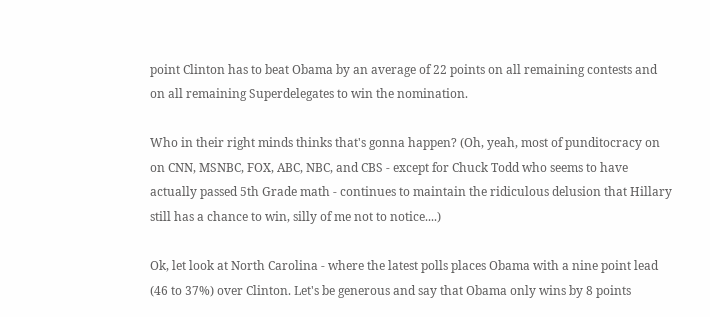point Clinton has to beat Obama by an average of 22 points on all remaining contests and on all remaining Superdelegates to win the nomination.

Who in their right minds thinks that's gonna happen? (Oh, yeah, most of punditocracy on on CNN, MSNBC, FOX, ABC, NBC, and CBS - except for Chuck Todd who seems to have actually passed 5th Grade math - continues to maintain the ridiculous delusion that Hillary still has a chance to win, silly of me not to notice....)

Ok, let look at North Carolina - where the latest polls places Obama with a nine point lead (46 to 37%) over Clinton. Let's be generous and say that Obama only wins by 8 points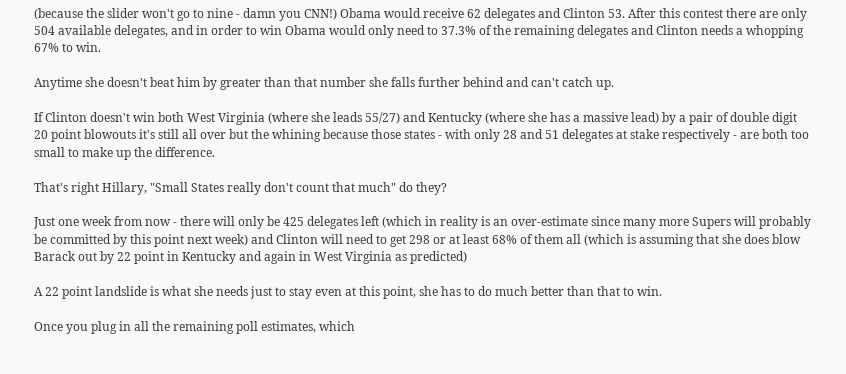(because the slider won't go to nine - damn you CNN!) Obama would receive 62 delegates and Clinton 53. After this contest there are only 504 available delegates, and in order to win Obama would only need to 37.3% of the remaining delegates and Clinton needs a whopping 67% to win.

Anytime she doesn't beat him by greater than that number she falls further behind and can't catch up.

If Clinton doesn't win both West Virginia (where she leads 55/27) and Kentucky (where she has a massive lead) by a pair of double digit 20 point blowouts it's still all over but the whining because those states - with only 28 and 51 delegates at stake respectively - are both too small to make up the difference.

That's right Hillary, "Small States really don't count that much" do they?

Just one week from now - there will only be 425 delegates left (which in reality is an over-estimate since many more Supers will probably be committed by this point next week) and Clinton will need to get 298 or at least 68% of them all (which is assuming that she does blow Barack out by 22 point in Kentucky and again in West Virginia as predicted)

A 22 point landslide is what she needs just to stay even at this point, she has to do much better than that to win.

Once you plug in all the remaining poll estimates, which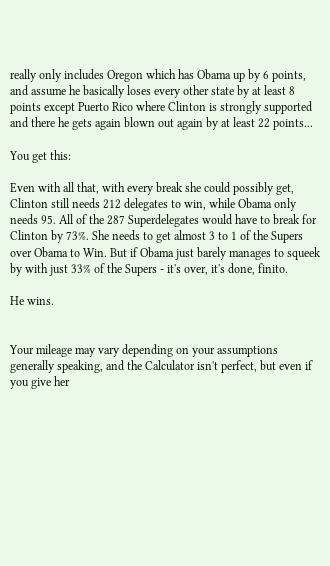really only includes Oregon which has Obama up by 6 points, and assume he basically loses every other state by at least 8 points except Puerto Rico where Clinton is strongly supported and there he gets again blown out again by at least 22 points...

You get this:

Even with all that, with every break she could possibly get, Clinton still needs 212 delegates to win, while Obama only needs 95. All of the 287 Superdelegates would have to break for Clinton by 73%. She needs to get almost 3 to 1 of the Supers over Obama to Win. But if Obama just barely manages to squeek by with just 33% of the Supers - it's over, it's done, finito.

He wins.


Your mileage may vary depending on your assumptions generally speaking, and the Calculator isn't perfect, but even if you give her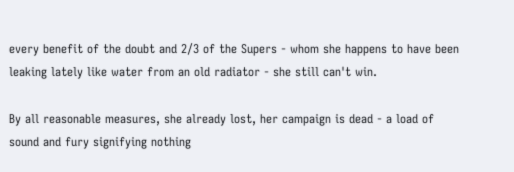every benefit of the doubt and 2/3 of the Supers - whom she happens to have been leaking lately like water from an old radiator - she still can't win.

By all reasonable measures, she already lost, her campaign is dead - a load of sound and fury signifying nothing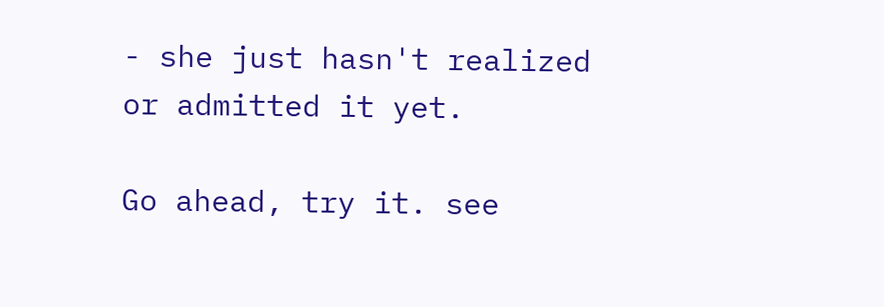- she just hasn't realized or admitted it yet.

Go ahead, try it. see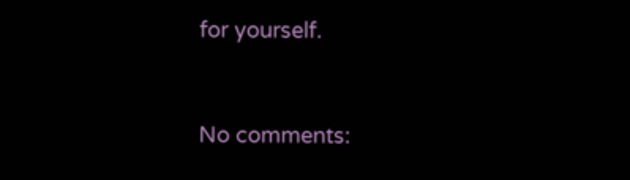for yourself.


No comments: